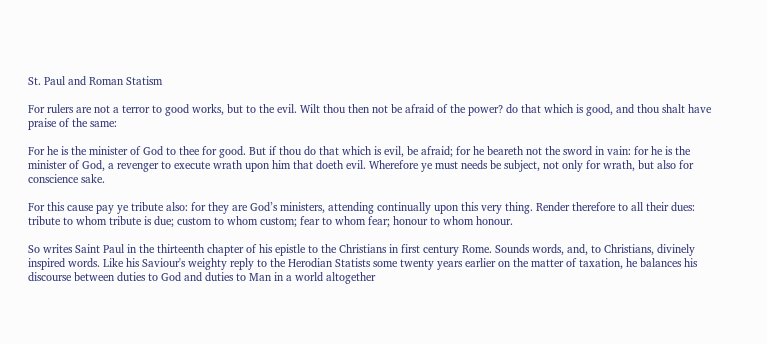St. Paul and Roman Statism

For rulers are not a terror to good works, but to the evil. Wilt thou then not be afraid of the power? do that which is good, and thou shalt have praise of the same:

For he is the minister of God to thee for good. But if thou do that which is evil, be afraid; for he beareth not the sword in vain: for he is the minister of God, a revenger to execute wrath upon him that doeth evil. Wherefore ye must needs be subject, not only for wrath, but also for conscience sake.

For this cause pay ye tribute also: for they are God’s ministers, attending continually upon this very thing. Render therefore to all their dues: tribute to whom tribute is due; custom to whom custom; fear to whom fear; honour to whom honour.

So writes Saint Paul in the thirteenth chapter of his epistle to the Christians in first century Rome. Sounds words, and, to Christians, divinely inspired words. Like his Saviour's weighty reply to the Herodian Statists some twenty years earlier on the matter of taxation, he balances his discourse between duties to God and duties to Man in a world altogether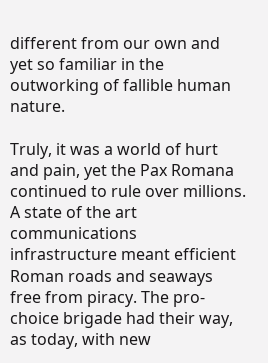different from our own and yet so familiar in the outworking of fallible human nature.

Truly, it was a world of hurt and pain, yet the Pax Romana continued to rule over millions. A state of the art communications infrastructure meant efficient Roman roads and seaways free from piracy. The pro-choice brigade had their way, as today, with new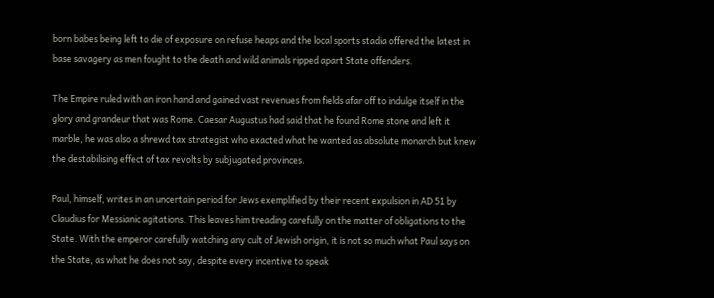born babes being left to die of exposure on refuse heaps and the local sports stadia offered the latest in base savagery as men fought to the death and wild animals ripped apart State offenders.

The Empire ruled with an iron hand and gained vast revenues from fields afar off to indulge itself in the glory and grandeur that was Rome. Caesar Augustus had said that he found Rome stone and left it marble, he was also a shrewd tax strategist who exacted what he wanted as absolute monarch but knew the destabilising effect of tax revolts by subjugated provinces.

Paul, himself, writes in an uncertain period for Jews exemplified by their recent expulsion in AD 51 by Claudius for Messianic agitations. This leaves him treading carefully on the matter of obligations to the State. With the emperor carefully watching any cult of Jewish origin, it is not so much what Paul says on the State, as what he does not say, despite every incentive to speak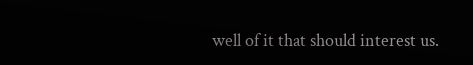well of it that should interest us.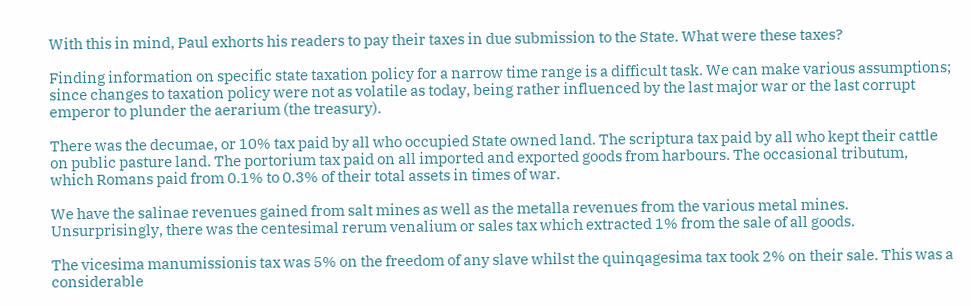With this in mind, Paul exhorts his readers to pay their taxes in due submission to the State. What were these taxes?

Finding information on specific state taxation policy for a narrow time range is a difficult task. We can make various assumptions; since changes to taxation policy were not as volatile as today, being rather influenced by the last major war or the last corrupt emperor to plunder the aerarium (the treasury).

There was the decumae, or 10% tax paid by all who occupied State owned land. The scriptura tax paid by all who kept their cattle on public pasture land. The portorium tax paid on all imported and exported goods from harbours. The occasional tributum, which Romans paid from 0.1% to 0.3% of their total assets in times of war.

We have the salinae revenues gained from salt mines as well as the metalla revenues from the various metal mines. Unsurprisingly, there was the centesimal rerum venalium or sales tax which extracted 1% from the sale of all goods.

The vicesima manumissionis tax was 5% on the freedom of any slave whilst the quinqagesima tax took 2% on their sale. This was a considerable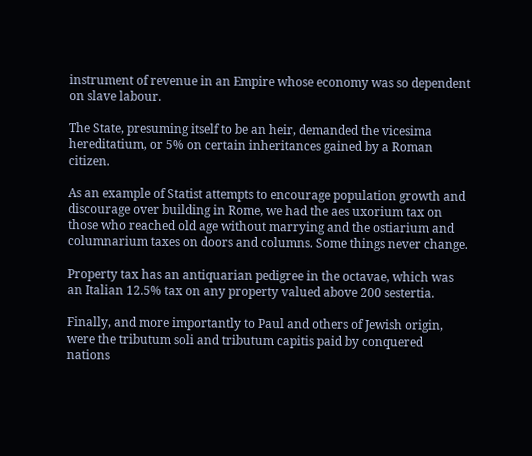instrument of revenue in an Empire whose economy was so dependent on slave labour.

The State, presuming itself to be an heir, demanded the vicesima hereditatium, or 5% on certain inheritances gained by a Roman citizen.

As an example of Statist attempts to encourage population growth and discourage over building in Rome, we had the aes uxorium tax on those who reached old age without marrying and the ostiarium and columnarium taxes on doors and columns. Some things never change.

Property tax has an antiquarian pedigree in the octavae, which was an Italian 12.5% tax on any property valued above 200 sestertia.

Finally, and more importantly to Paul and others of Jewish origin, were the tributum soli and tributum capitis paid by conquered nations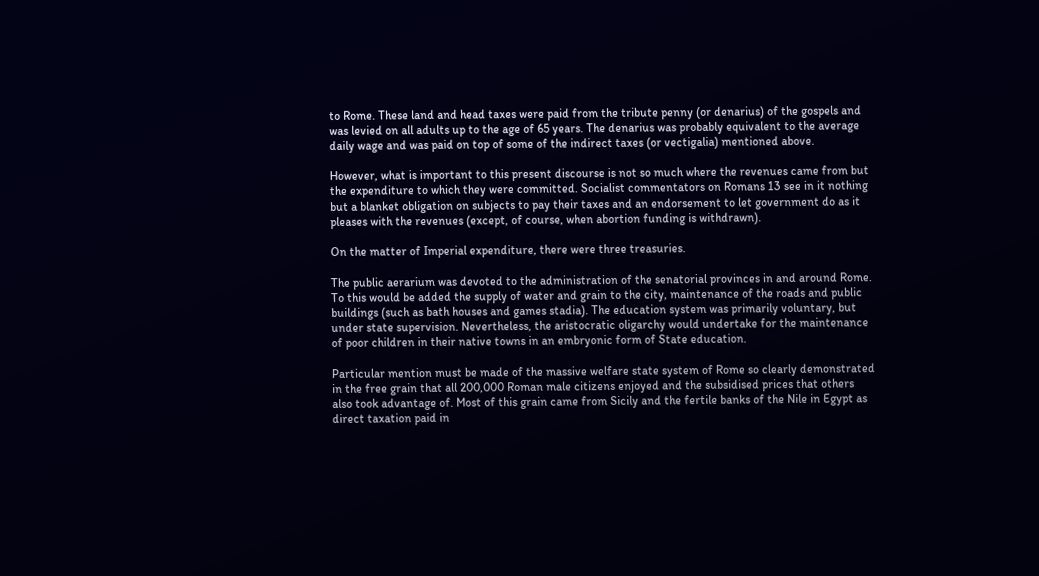to Rome. These land and head taxes were paid from the tribute penny (or denarius) of the gospels and was levied on all adults up to the age of 65 years. The denarius was probably equivalent to the average daily wage and was paid on top of some of the indirect taxes (or vectigalia) mentioned above.

However, what is important to this present discourse is not so much where the revenues came from but the expenditure to which they were committed. Socialist commentators on Romans 13 see in it nothing but a blanket obligation on subjects to pay their taxes and an endorsement to let government do as it pleases with the revenues (except, of course, when abortion funding is withdrawn).

On the matter of Imperial expenditure, there were three treasuries.

The public aerarium was devoted to the administration of the senatorial provinces in and around Rome. To this would be added the supply of water and grain to the city, maintenance of the roads and public buildings (such as bath houses and games stadia). The education system was primarily voluntary, but under state supervision. Nevertheless, the aristocratic oligarchy would undertake for the maintenance of poor children in their native towns in an embryonic form of State education.

Particular mention must be made of the massive welfare state system of Rome so clearly demonstrated in the free grain that all 200,000 Roman male citizens enjoyed and the subsidised prices that others also took advantage of. Most of this grain came from Sicily and the fertile banks of the Nile in Egypt as direct taxation paid in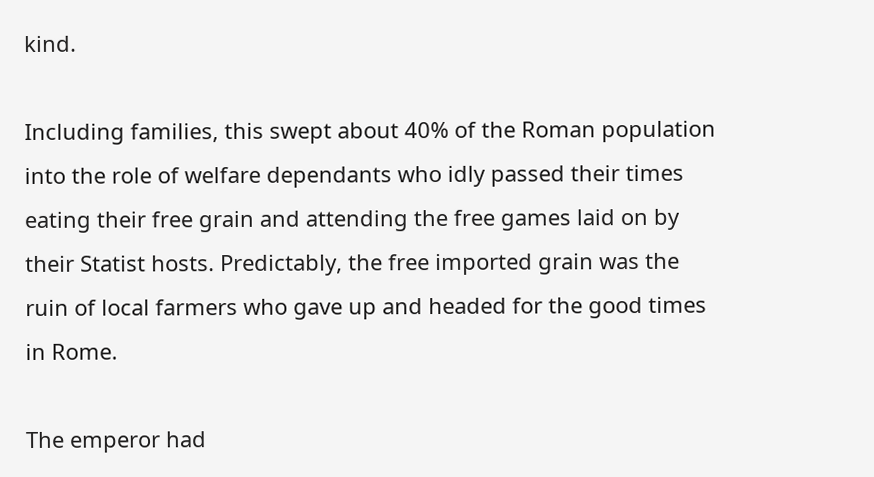kind.

Including families, this swept about 40% of the Roman population into the role of welfare dependants who idly passed their times eating their free grain and attending the free games laid on by their Statist hosts. Predictably, the free imported grain was the ruin of local farmers who gave up and headed for the good times in Rome.

The emperor had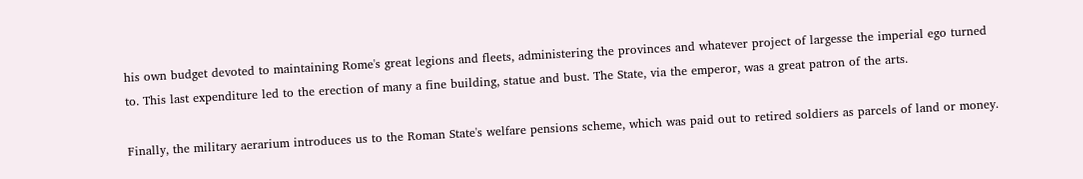his own budget devoted to maintaining Rome's great legions and fleets, administering the provinces and whatever project of largesse the imperial ego turned to. This last expenditure led to the erection of many a fine building, statue and bust. The State, via the emperor, was a great patron of the arts.

Finally, the military aerarium introduces us to the Roman State's welfare pensions scheme, which was paid out to retired soldiers as parcels of land or money.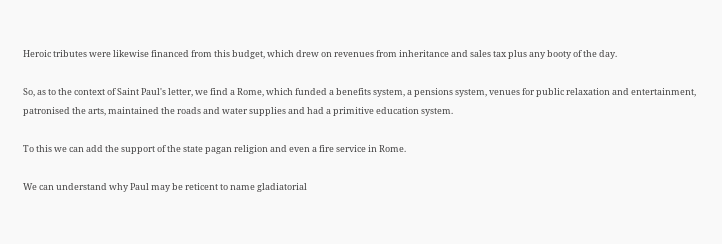Heroic tributes were likewise financed from this budget, which drew on revenues from inheritance and sales tax plus any booty of the day.

So, as to the context of Saint Paul's letter, we find a Rome, which funded a benefits system, a pensions system, venues for public relaxation and entertainment, patronised the arts, maintained the roads and water supplies and had a primitive education system.

To this we can add the support of the state pagan religion and even a fire service in Rome.

We can understand why Paul may be reticent to name gladiatorial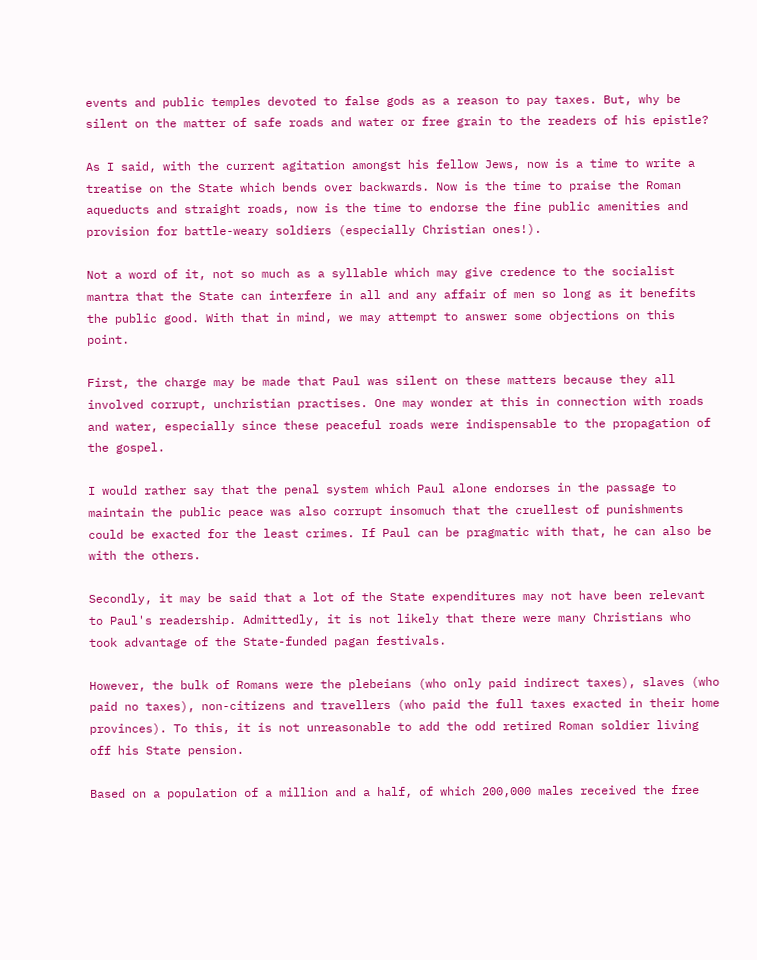events and public temples devoted to false gods as a reason to pay taxes. But, why be silent on the matter of safe roads and water or free grain to the readers of his epistle?

As I said, with the current agitation amongst his fellow Jews, now is a time to write a treatise on the State which bends over backwards. Now is the time to praise the Roman aqueducts and straight roads, now is the time to endorse the fine public amenities and provision for battle-weary soldiers (especially Christian ones!).

Not a word of it, not so much as a syllable which may give credence to the socialist mantra that the State can interfere in all and any affair of men so long as it benefits the public good. With that in mind, we may attempt to answer some objections on this point.

First, the charge may be made that Paul was silent on these matters because they all involved corrupt, unchristian practises. One may wonder at this in connection with roads and water, especially since these peaceful roads were indispensable to the propagation of the gospel.

I would rather say that the penal system which Paul alone endorses in the passage to maintain the public peace was also corrupt insomuch that the cruellest of punishments could be exacted for the least crimes. If Paul can be pragmatic with that, he can also be with the others.

Secondly, it may be said that a lot of the State expenditures may not have been relevant to Paul's readership. Admittedly, it is not likely that there were many Christians who took advantage of the State-funded pagan festivals.

However, the bulk of Romans were the plebeians (who only paid indirect taxes), slaves (who paid no taxes), non-citizens and travellers (who paid the full taxes exacted in their home provinces). To this, it is not unreasonable to add the odd retired Roman soldier living off his State pension.

Based on a population of a million and a half, of which 200,000 males received the free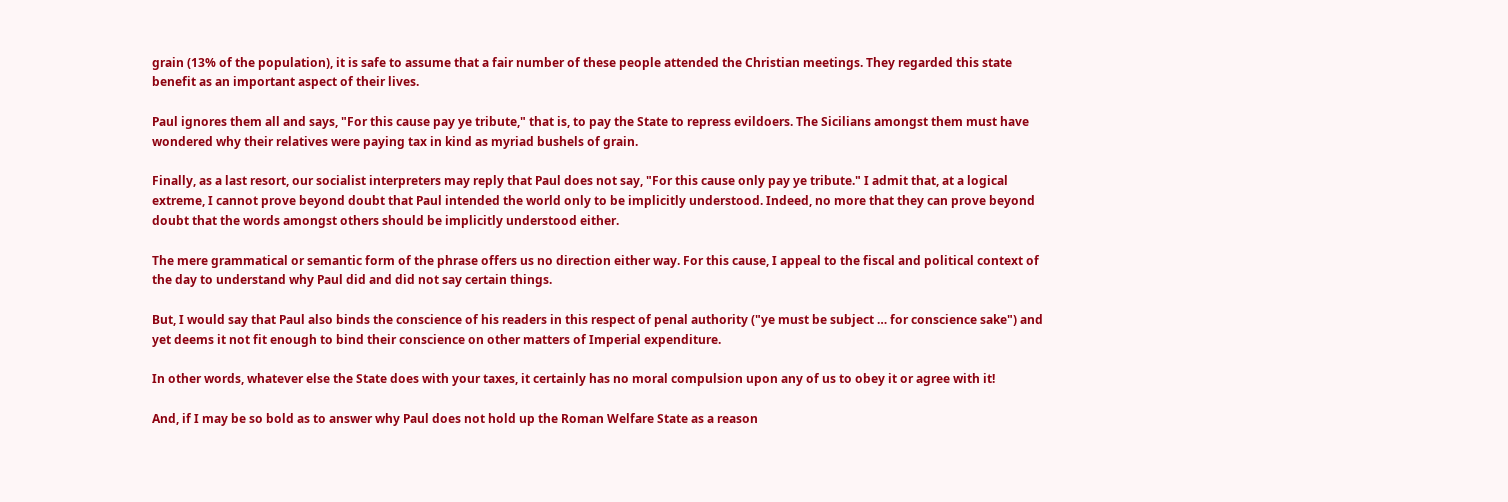grain (13% of the population), it is safe to assume that a fair number of these people attended the Christian meetings. They regarded this state benefit as an important aspect of their lives.

Paul ignores them all and says, "For this cause pay ye tribute," that is, to pay the State to repress evildoers. The Sicilians amongst them must have wondered why their relatives were paying tax in kind as myriad bushels of grain.

Finally, as a last resort, our socialist interpreters may reply that Paul does not say, "For this cause only pay ye tribute." I admit that, at a logical extreme, I cannot prove beyond doubt that Paul intended the world only to be implicitly understood. Indeed, no more that they can prove beyond doubt that the words amongst others should be implicitly understood either.

The mere grammatical or semantic form of the phrase offers us no direction either way. For this cause, I appeal to the fiscal and political context of the day to understand why Paul did and did not say certain things.

But, I would say that Paul also binds the conscience of his readers in this respect of penal authority ("ye must be subject … for conscience sake") and yet deems it not fit enough to bind their conscience on other matters of Imperial expenditure.

In other words, whatever else the State does with your taxes, it certainly has no moral compulsion upon any of us to obey it or agree with it!

And, if I may be so bold as to answer why Paul does not hold up the Roman Welfare State as a reason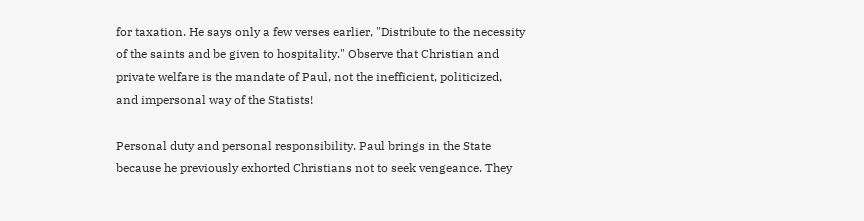for taxation. He says only a few verses earlier, "Distribute to the necessity of the saints and be given to hospitality." Observe that Christian and private welfare is the mandate of Paul, not the inefficient, politicized, and impersonal way of the Statists!

Personal duty and personal responsibility. Paul brings in the State because he previously exhorted Christians not to seek vengeance. They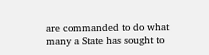are commanded to do what many a State has sought to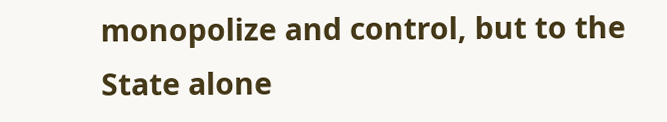monopolize and control, but to the State alone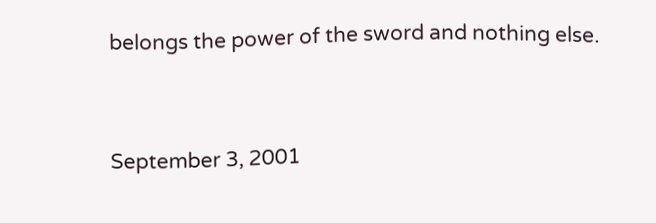belongs the power of the sword and nothing else.


September 3, 2001